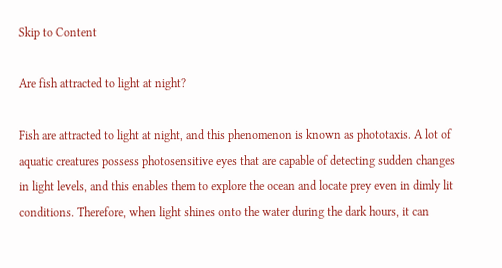Skip to Content

Are fish attracted to light at night?

Fish are attracted to light at night, and this phenomenon is known as phototaxis. A lot of aquatic creatures possess photosensitive eyes that are capable of detecting sudden changes in light levels, and this enables them to explore the ocean and locate prey even in dimly lit conditions. Therefore, when light shines onto the water during the dark hours, it can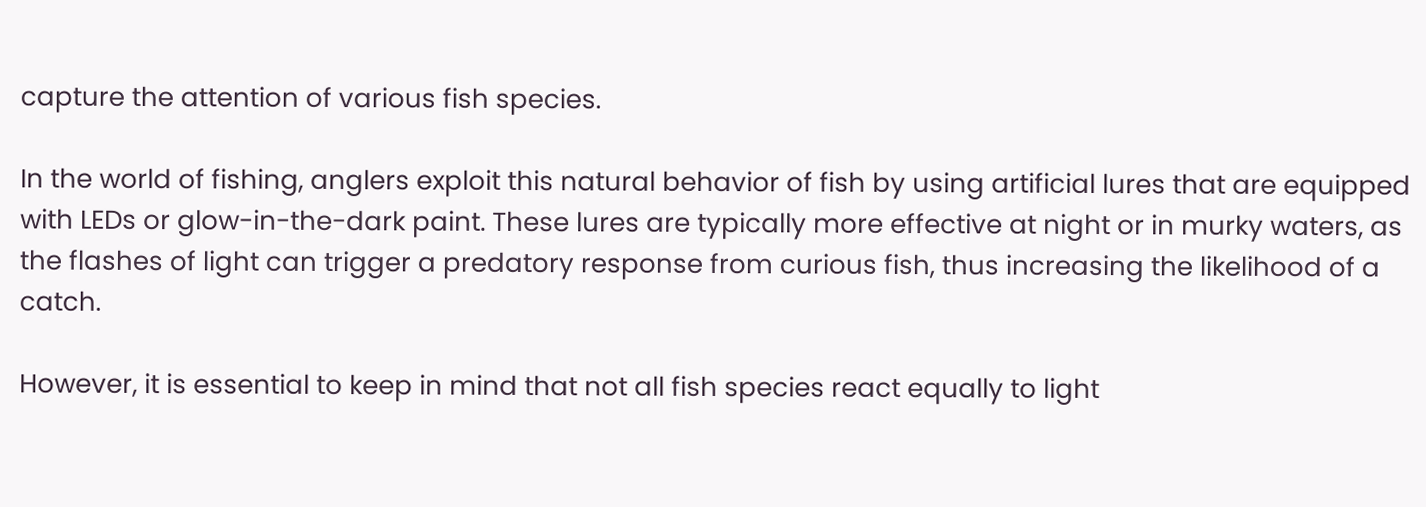capture the attention of various fish species.

In the world of fishing, anglers exploit this natural behavior of fish by using artificial lures that are equipped with LEDs or glow-in-the-dark paint. These lures are typically more effective at night or in murky waters, as the flashes of light can trigger a predatory response from curious fish, thus increasing the likelihood of a catch.

However, it is essential to keep in mind that not all fish species react equally to light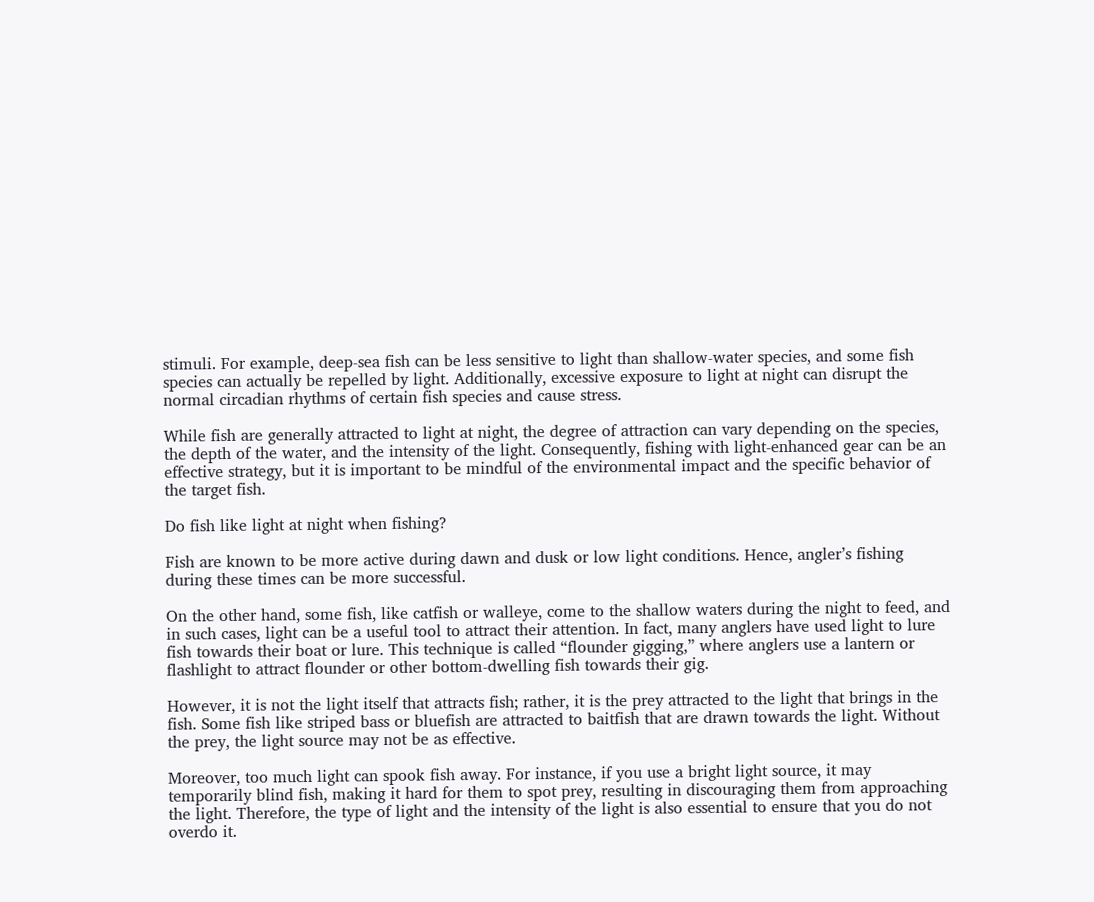stimuli. For example, deep-sea fish can be less sensitive to light than shallow-water species, and some fish species can actually be repelled by light. Additionally, excessive exposure to light at night can disrupt the normal circadian rhythms of certain fish species and cause stress.

While fish are generally attracted to light at night, the degree of attraction can vary depending on the species, the depth of the water, and the intensity of the light. Consequently, fishing with light-enhanced gear can be an effective strategy, but it is important to be mindful of the environmental impact and the specific behavior of the target fish.

Do fish like light at night when fishing?

Fish are known to be more active during dawn and dusk or low light conditions. Hence, angler’s fishing during these times can be more successful.

On the other hand, some fish, like catfish or walleye, come to the shallow waters during the night to feed, and in such cases, light can be a useful tool to attract their attention. In fact, many anglers have used light to lure fish towards their boat or lure. This technique is called “flounder gigging,” where anglers use a lantern or flashlight to attract flounder or other bottom-dwelling fish towards their gig.

However, it is not the light itself that attracts fish; rather, it is the prey attracted to the light that brings in the fish. Some fish like striped bass or bluefish are attracted to baitfish that are drawn towards the light. Without the prey, the light source may not be as effective.

Moreover, too much light can spook fish away. For instance, if you use a bright light source, it may temporarily blind fish, making it hard for them to spot prey, resulting in discouraging them from approaching the light. Therefore, the type of light and the intensity of the light is also essential to ensure that you do not overdo it.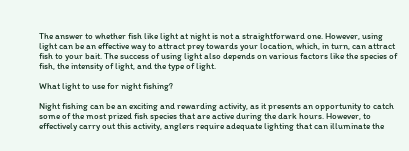The answer to whether fish like light at night is not a straightforward one. However, using light can be an effective way to attract prey towards your location, which, in turn, can attract fish to your bait. The success of using light also depends on various factors like the species of fish, the intensity of light, and the type of light.

What light to use for night fishing?

Night fishing can be an exciting and rewarding activity, as it presents an opportunity to catch some of the most prized fish species that are active during the dark hours. However, to effectively carry out this activity, anglers require adequate lighting that can illuminate the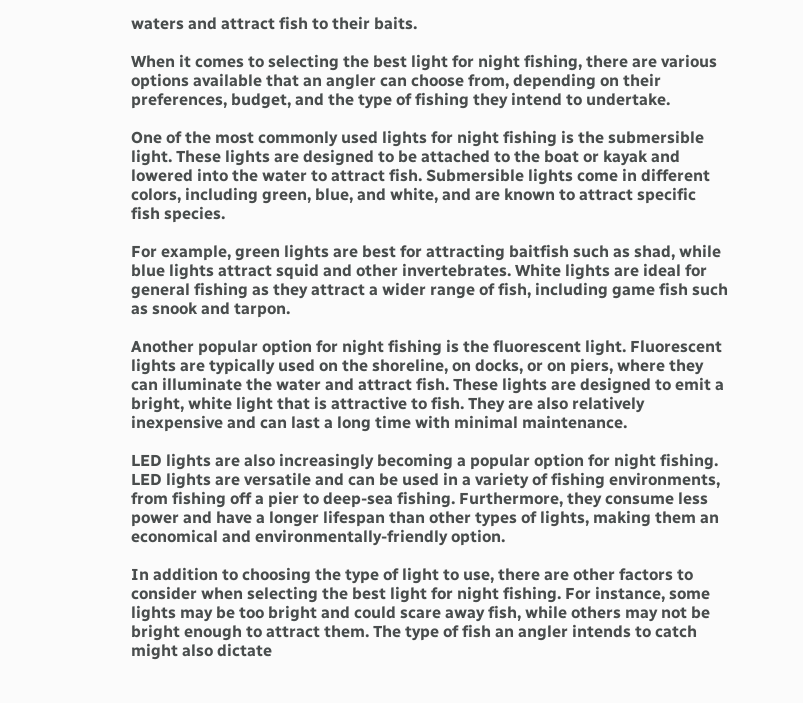waters and attract fish to their baits.

When it comes to selecting the best light for night fishing, there are various options available that an angler can choose from, depending on their preferences, budget, and the type of fishing they intend to undertake.

One of the most commonly used lights for night fishing is the submersible light. These lights are designed to be attached to the boat or kayak and lowered into the water to attract fish. Submersible lights come in different colors, including green, blue, and white, and are known to attract specific fish species.

For example, green lights are best for attracting baitfish such as shad, while blue lights attract squid and other invertebrates. White lights are ideal for general fishing as they attract a wider range of fish, including game fish such as snook and tarpon.

Another popular option for night fishing is the fluorescent light. Fluorescent lights are typically used on the shoreline, on docks, or on piers, where they can illuminate the water and attract fish. These lights are designed to emit a bright, white light that is attractive to fish. They are also relatively inexpensive and can last a long time with minimal maintenance.

LED lights are also increasingly becoming a popular option for night fishing. LED lights are versatile and can be used in a variety of fishing environments, from fishing off a pier to deep-sea fishing. Furthermore, they consume less power and have a longer lifespan than other types of lights, making them an economical and environmentally-friendly option.

In addition to choosing the type of light to use, there are other factors to consider when selecting the best light for night fishing. For instance, some lights may be too bright and could scare away fish, while others may not be bright enough to attract them. The type of fish an angler intends to catch might also dictate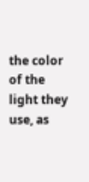the color of the light they use, as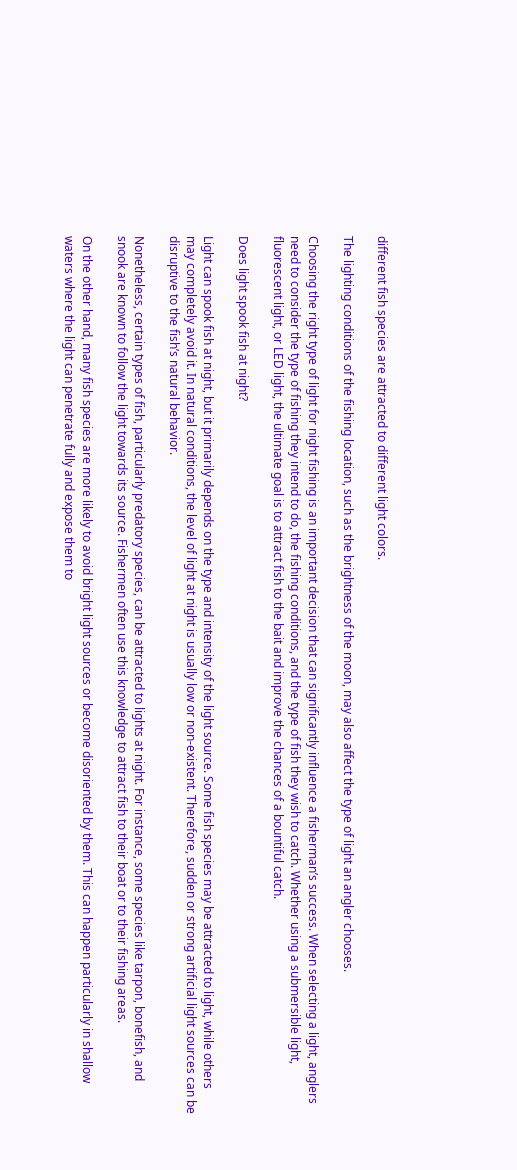different fish species are attracted to different light colors.

The lighting conditions of the fishing location, such as the brightness of the moon, may also affect the type of light an angler chooses.

Choosing the right type of light for night fishing is an important decision that can significantly influence a fisherman’s success. When selecting a light, anglers need to consider the type of fishing they intend to do, the fishing conditions, and the type of fish they wish to catch. Whether using a submersible light, fluorescent light, or LED light, the ultimate goal is to attract fish to the bait and improve the chances of a bountiful catch.

Does light spook fish at night?

Light can spook fish at night, but it primarily depends on the type and intensity of the light source. Some fish species may be attracted to light, while others may completely avoid it. In natural conditions, the level of light at night is usually low or non-existent. Therefore, sudden or strong artificial light sources can be disruptive to the fish’s natural behavior.

Nonetheless, certain types of fish, particularly predatory species, can be attracted to lights at night. For instance, some species like tarpon, bonefish, and snook are known to follow the light towards its source. Fishermen often use this knowledge to attract fish to their boat or to their fishing areas.

On the other hand, many fish species are more likely to avoid bright light sources or become disoriented by them. This can happen particularly in shallow waters where the light can penetrate fully and expose them to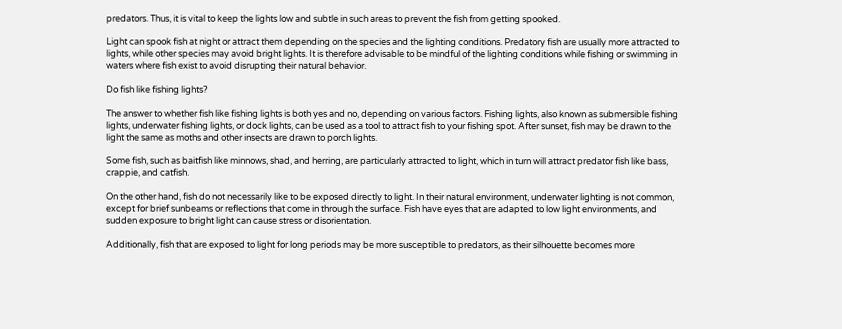predators. Thus, it is vital to keep the lights low and subtle in such areas to prevent the fish from getting spooked.

Light can spook fish at night or attract them depending on the species and the lighting conditions. Predatory fish are usually more attracted to lights, while other species may avoid bright lights. It is therefore advisable to be mindful of the lighting conditions while fishing or swimming in waters where fish exist to avoid disrupting their natural behavior.

Do fish like fishing lights?

The answer to whether fish like fishing lights is both yes and no, depending on various factors. Fishing lights, also known as submersible fishing lights, underwater fishing lights, or dock lights, can be used as a tool to attract fish to your fishing spot. After sunset, fish may be drawn to the light the same as moths and other insects are drawn to porch lights.

Some fish, such as baitfish like minnows, shad, and herring, are particularly attracted to light, which in turn will attract predator fish like bass, crappie, and catfish.

On the other hand, fish do not necessarily like to be exposed directly to light. In their natural environment, underwater lighting is not common, except for brief sunbeams or reflections that come in through the surface. Fish have eyes that are adapted to low light environments, and sudden exposure to bright light can cause stress or disorientation.

Additionally, fish that are exposed to light for long periods may be more susceptible to predators, as their silhouette becomes more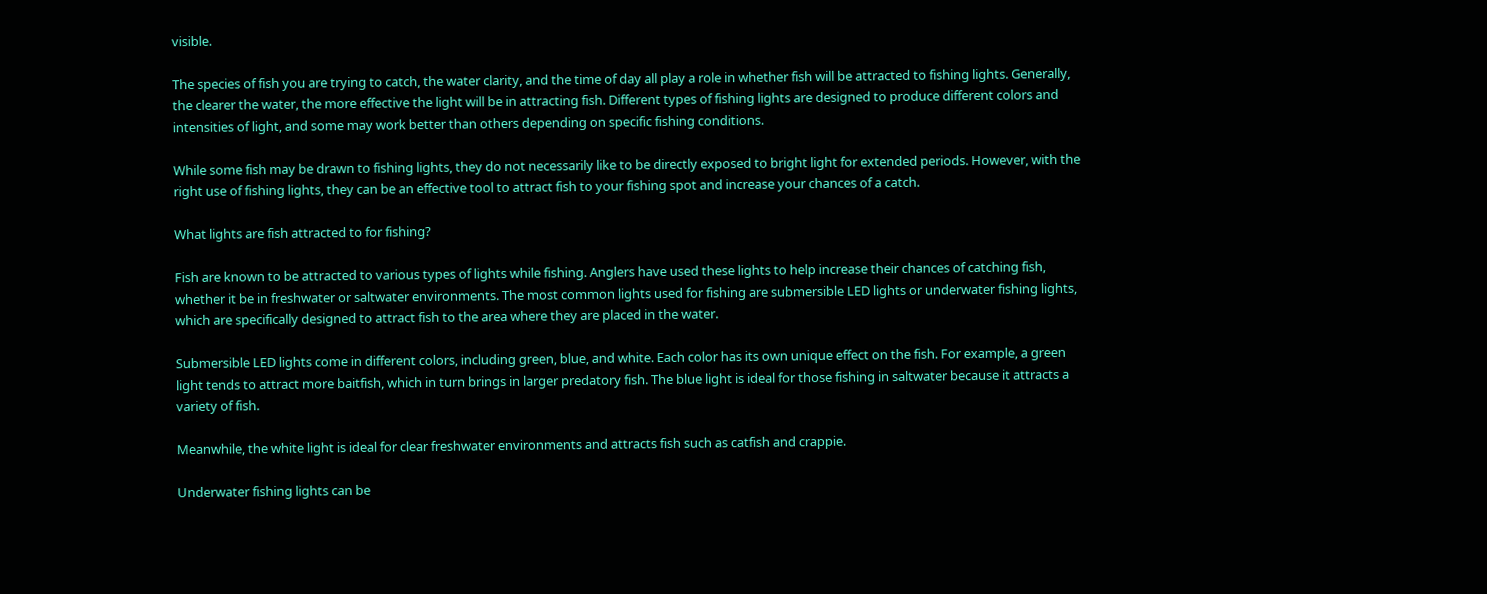visible.

The species of fish you are trying to catch, the water clarity, and the time of day all play a role in whether fish will be attracted to fishing lights. Generally, the clearer the water, the more effective the light will be in attracting fish. Different types of fishing lights are designed to produce different colors and intensities of light, and some may work better than others depending on specific fishing conditions.

While some fish may be drawn to fishing lights, they do not necessarily like to be directly exposed to bright light for extended periods. However, with the right use of fishing lights, they can be an effective tool to attract fish to your fishing spot and increase your chances of a catch.

What lights are fish attracted to for fishing?

Fish are known to be attracted to various types of lights while fishing. Anglers have used these lights to help increase their chances of catching fish, whether it be in freshwater or saltwater environments. The most common lights used for fishing are submersible LED lights or underwater fishing lights, which are specifically designed to attract fish to the area where they are placed in the water.

Submersible LED lights come in different colors, including green, blue, and white. Each color has its own unique effect on the fish. For example, a green light tends to attract more baitfish, which in turn brings in larger predatory fish. The blue light is ideal for those fishing in saltwater because it attracts a variety of fish.

Meanwhile, the white light is ideal for clear freshwater environments and attracts fish such as catfish and crappie.

Underwater fishing lights can be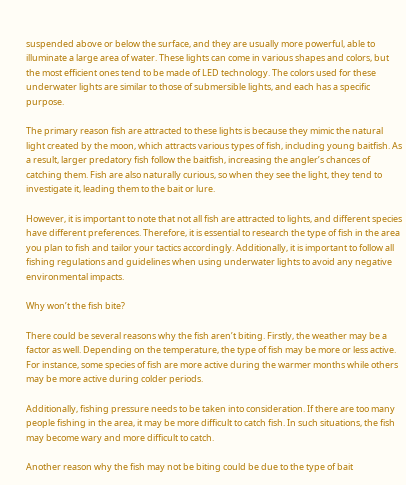suspended above or below the surface, and they are usually more powerful, able to illuminate a large area of water. These lights can come in various shapes and colors, but the most efficient ones tend to be made of LED technology. The colors used for these underwater lights are similar to those of submersible lights, and each has a specific purpose.

The primary reason fish are attracted to these lights is because they mimic the natural light created by the moon, which attracts various types of fish, including young baitfish. As a result, larger predatory fish follow the baitfish, increasing the angler’s chances of catching them. Fish are also naturally curious, so when they see the light, they tend to investigate it, leading them to the bait or lure.

However, it is important to note that not all fish are attracted to lights, and different species have different preferences. Therefore, it is essential to research the type of fish in the area you plan to fish and tailor your tactics accordingly. Additionally, it is important to follow all fishing regulations and guidelines when using underwater lights to avoid any negative environmental impacts.

Why won’t the fish bite?

There could be several reasons why the fish aren’t biting. Firstly, the weather may be a factor as well. Depending on the temperature, the type of fish may be more or less active. For instance, some species of fish are more active during the warmer months while others may be more active during colder periods.

Additionally, fishing pressure needs to be taken into consideration. If there are too many people fishing in the area, it may be more difficult to catch fish. In such situations, the fish may become wary and more difficult to catch.

Another reason why the fish may not be biting could be due to the type of bait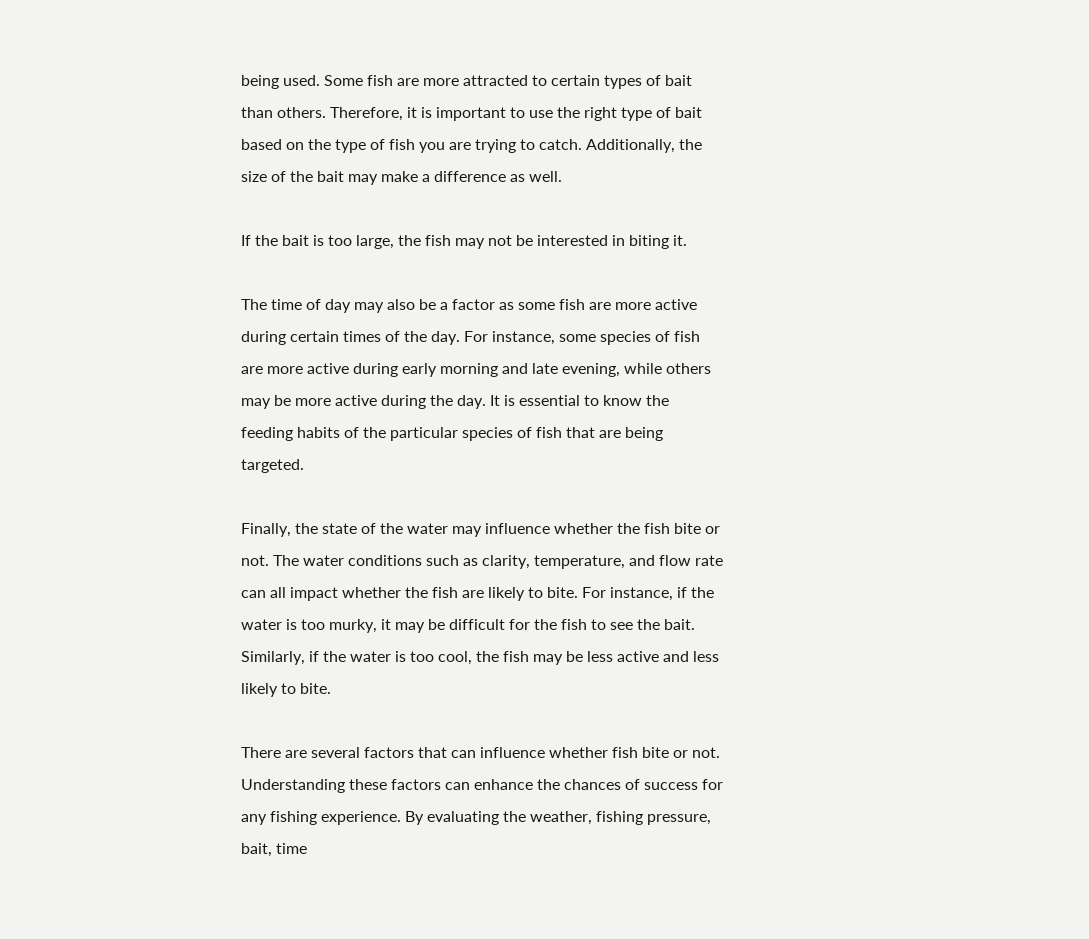being used. Some fish are more attracted to certain types of bait than others. Therefore, it is important to use the right type of bait based on the type of fish you are trying to catch. Additionally, the size of the bait may make a difference as well.

If the bait is too large, the fish may not be interested in biting it.

The time of day may also be a factor as some fish are more active during certain times of the day. For instance, some species of fish are more active during early morning and late evening, while others may be more active during the day. It is essential to know the feeding habits of the particular species of fish that are being targeted.

Finally, the state of the water may influence whether the fish bite or not. The water conditions such as clarity, temperature, and flow rate can all impact whether the fish are likely to bite. For instance, if the water is too murky, it may be difficult for the fish to see the bait. Similarly, if the water is too cool, the fish may be less active and less likely to bite.

There are several factors that can influence whether fish bite or not. Understanding these factors can enhance the chances of success for any fishing experience. By evaluating the weather, fishing pressure, bait, time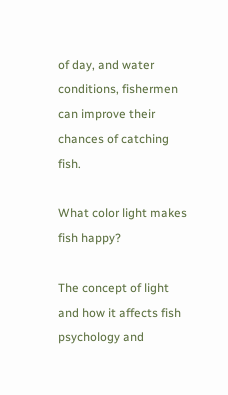of day, and water conditions, fishermen can improve their chances of catching fish.

What color light makes fish happy?

The concept of light and how it affects fish psychology and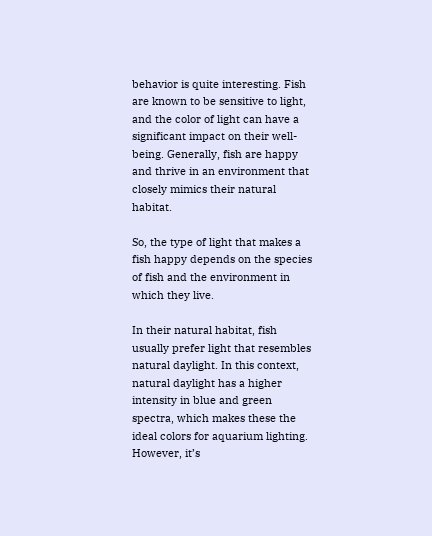behavior is quite interesting. Fish are known to be sensitive to light, and the color of light can have a significant impact on their well-being. Generally, fish are happy and thrive in an environment that closely mimics their natural habitat.

So, the type of light that makes a fish happy depends on the species of fish and the environment in which they live.

In their natural habitat, fish usually prefer light that resembles natural daylight. In this context, natural daylight has a higher intensity in blue and green spectra, which makes these the ideal colors for aquarium lighting. However, it’s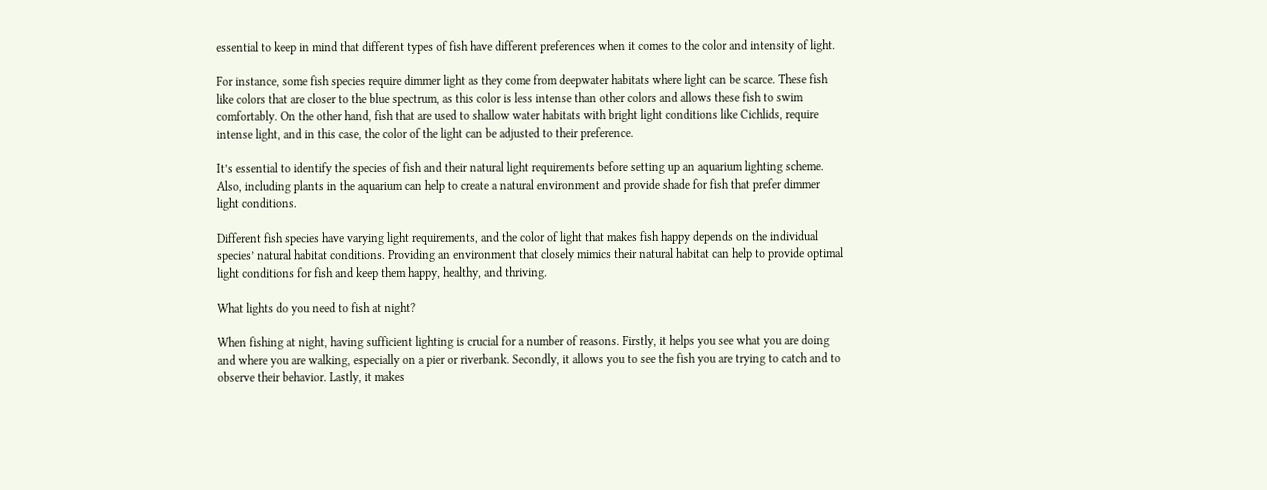essential to keep in mind that different types of fish have different preferences when it comes to the color and intensity of light.

For instance, some fish species require dimmer light as they come from deepwater habitats where light can be scarce. These fish like colors that are closer to the blue spectrum, as this color is less intense than other colors and allows these fish to swim comfortably. On the other hand, fish that are used to shallow water habitats with bright light conditions like Cichlids, require intense light, and in this case, the color of the light can be adjusted to their preference.

It’s essential to identify the species of fish and their natural light requirements before setting up an aquarium lighting scheme. Also, including plants in the aquarium can help to create a natural environment and provide shade for fish that prefer dimmer light conditions.

Different fish species have varying light requirements, and the color of light that makes fish happy depends on the individual species’ natural habitat conditions. Providing an environment that closely mimics their natural habitat can help to provide optimal light conditions for fish and keep them happy, healthy, and thriving.

What lights do you need to fish at night?

When fishing at night, having sufficient lighting is crucial for a number of reasons. Firstly, it helps you see what you are doing and where you are walking, especially on a pier or riverbank. Secondly, it allows you to see the fish you are trying to catch and to observe their behavior. Lastly, it makes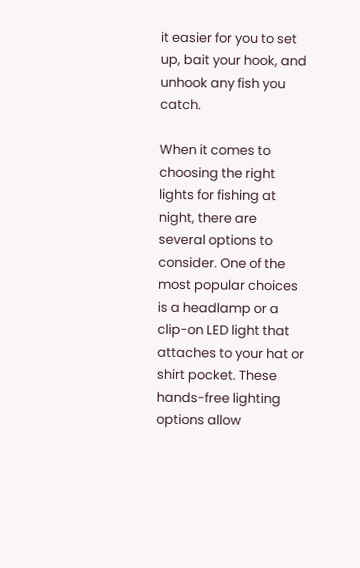it easier for you to set up, bait your hook, and unhook any fish you catch.

When it comes to choosing the right lights for fishing at night, there are several options to consider. One of the most popular choices is a headlamp or a clip-on LED light that attaches to your hat or shirt pocket. These hands-free lighting options allow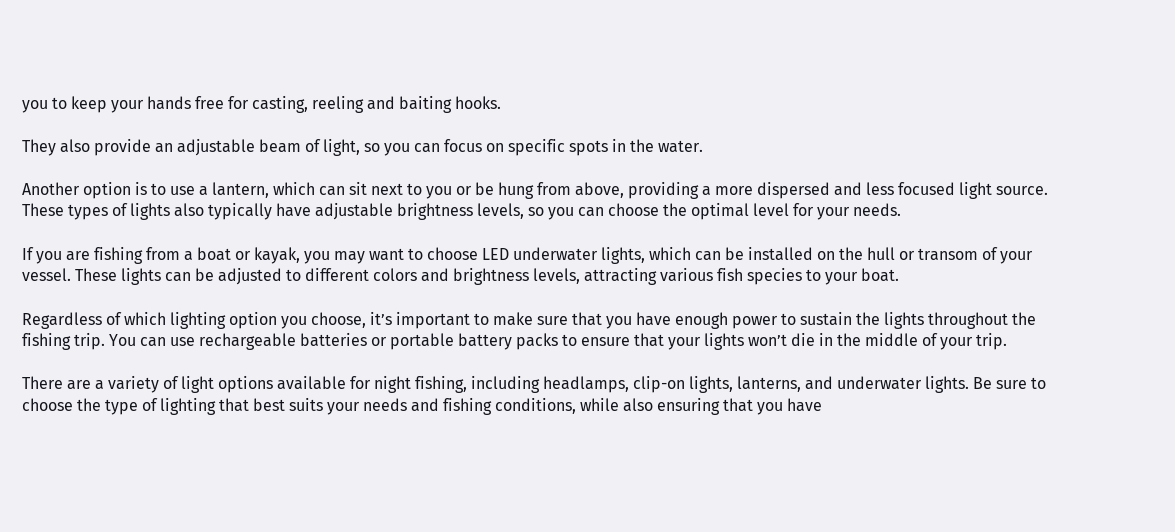you to keep your hands free for casting, reeling and baiting hooks.

They also provide an adjustable beam of light, so you can focus on specific spots in the water.

Another option is to use a lantern, which can sit next to you or be hung from above, providing a more dispersed and less focused light source. These types of lights also typically have adjustable brightness levels, so you can choose the optimal level for your needs.

If you are fishing from a boat or kayak, you may want to choose LED underwater lights, which can be installed on the hull or transom of your vessel. These lights can be adjusted to different colors and brightness levels, attracting various fish species to your boat.

Regardless of which lighting option you choose, it’s important to make sure that you have enough power to sustain the lights throughout the fishing trip. You can use rechargeable batteries or portable battery packs to ensure that your lights won’t die in the middle of your trip.

There are a variety of light options available for night fishing, including headlamps, clip-on lights, lanterns, and underwater lights. Be sure to choose the type of lighting that best suits your needs and fishing conditions, while also ensuring that you have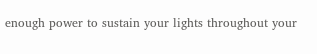enough power to sustain your lights throughout your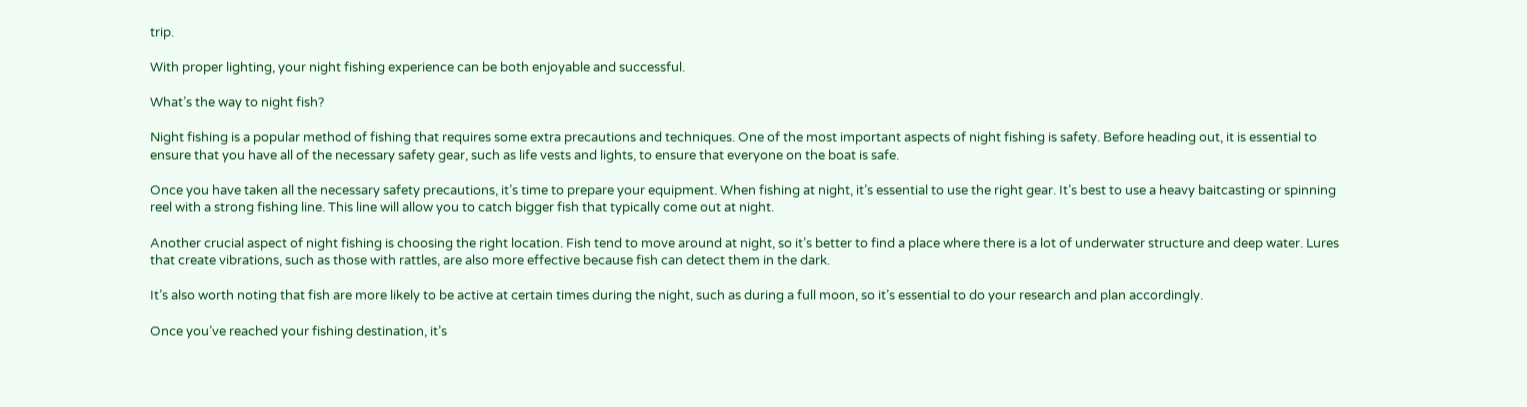trip.

With proper lighting, your night fishing experience can be both enjoyable and successful.

What’s the way to night fish?

Night fishing is a popular method of fishing that requires some extra precautions and techniques. One of the most important aspects of night fishing is safety. Before heading out, it is essential to ensure that you have all of the necessary safety gear, such as life vests and lights, to ensure that everyone on the boat is safe.

Once you have taken all the necessary safety precautions, it’s time to prepare your equipment. When fishing at night, it’s essential to use the right gear. It’s best to use a heavy baitcasting or spinning reel with a strong fishing line. This line will allow you to catch bigger fish that typically come out at night.

Another crucial aspect of night fishing is choosing the right location. Fish tend to move around at night, so it’s better to find a place where there is a lot of underwater structure and deep water. Lures that create vibrations, such as those with rattles, are also more effective because fish can detect them in the dark.

It’s also worth noting that fish are more likely to be active at certain times during the night, such as during a full moon, so it’s essential to do your research and plan accordingly.

Once you’ve reached your fishing destination, it’s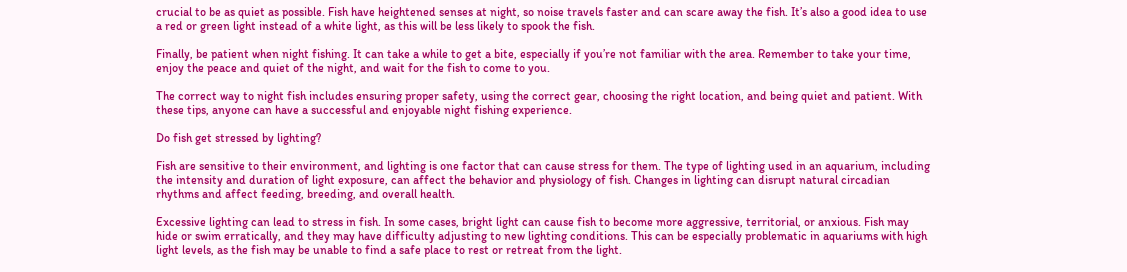crucial to be as quiet as possible. Fish have heightened senses at night, so noise travels faster and can scare away the fish. It’s also a good idea to use a red or green light instead of a white light, as this will be less likely to spook the fish.

Finally, be patient when night fishing. It can take a while to get a bite, especially if you’re not familiar with the area. Remember to take your time, enjoy the peace and quiet of the night, and wait for the fish to come to you.

The correct way to night fish includes ensuring proper safety, using the correct gear, choosing the right location, and being quiet and patient. With these tips, anyone can have a successful and enjoyable night fishing experience.

Do fish get stressed by lighting?

Fish are sensitive to their environment, and lighting is one factor that can cause stress for them. The type of lighting used in an aquarium, including the intensity and duration of light exposure, can affect the behavior and physiology of fish. Changes in lighting can disrupt natural circadian rhythms and affect feeding, breeding, and overall health.

Excessive lighting can lead to stress in fish. In some cases, bright light can cause fish to become more aggressive, territorial, or anxious. Fish may hide or swim erratically, and they may have difficulty adjusting to new lighting conditions. This can be especially problematic in aquariums with high light levels, as the fish may be unable to find a safe place to rest or retreat from the light.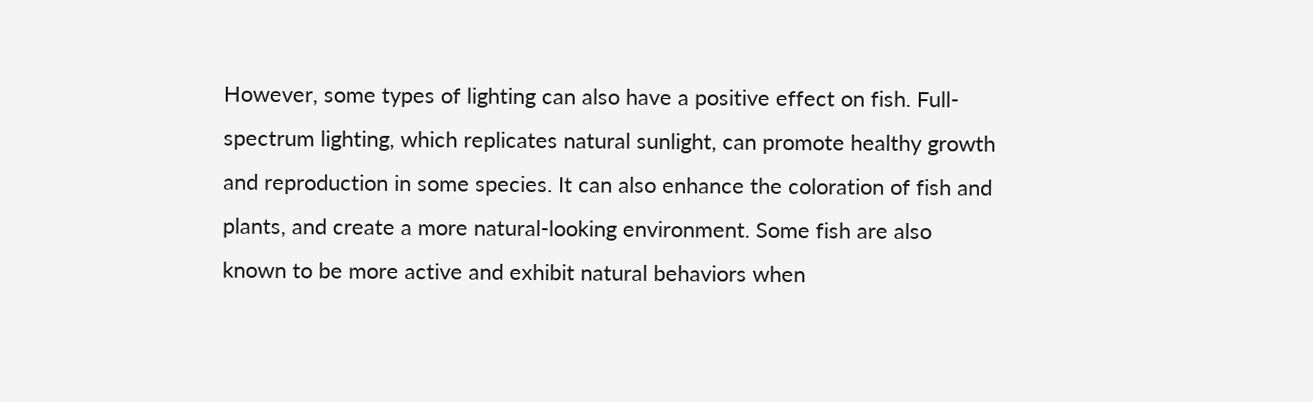However, some types of lighting can also have a positive effect on fish. Full-spectrum lighting, which replicates natural sunlight, can promote healthy growth and reproduction in some species. It can also enhance the coloration of fish and plants, and create a more natural-looking environment. Some fish are also known to be more active and exhibit natural behaviors when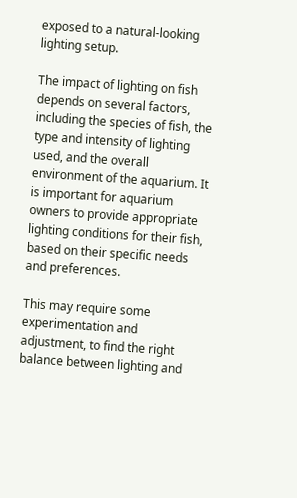exposed to a natural-looking lighting setup.

The impact of lighting on fish depends on several factors, including the species of fish, the type and intensity of lighting used, and the overall environment of the aquarium. It is important for aquarium owners to provide appropriate lighting conditions for their fish, based on their specific needs and preferences.

This may require some experimentation and adjustment, to find the right balance between lighting and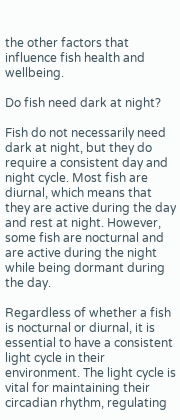the other factors that influence fish health and wellbeing.

Do fish need dark at night?

Fish do not necessarily need dark at night, but they do require a consistent day and night cycle. Most fish are diurnal, which means that they are active during the day and rest at night. However, some fish are nocturnal and are active during the night while being dormant during the day.

Regardless of whether a fish is nocturnal or diurnal, it is essential to have a consistent light cycle in their environment. The light cycle is vital for maintaining their circadian rhythm, regulating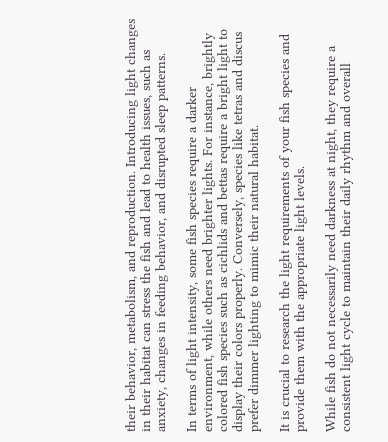their behavior, metabolism, and reproduction. Introducing light changes in their habitat can stress the fish and lead to health issues, such as anxiety, changes in feeding behavior, and disrupted sleep patterns.

In terms of light intensity, some fish species require a darker environment, while others need brighter lights. For instance, brightly colored fish species such as cichlids and bettas require a bright light to display their colors properly. Conversely, species like tetras and discus prefer dimmer lighting to mimic their natural habitat.

It is crucial to research the light requirements of your fish species and provide them with the appropriate light levels.

While fish do not necessarily need darkness at night, they require a consistent light cycle to maintain their daily rhythm and overall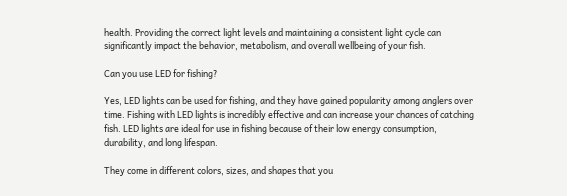health. Providing the correct light levels and maintaining a consistent light cycle can significantly impact the behavior, metabolism, and overall wellbeing of your fish.

Can you use LED for fishing?

Yes, LED lights can be used for fishing, and they have gained popularity among anglers over time. Fishing with LED lights is incredibly effective and can increase your chances of catching fish. LED lights are ideal for use in fishing because of their low energy consumption, durability, and long lifespan.

They come in different colors, sizes, and shapes that you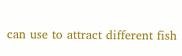can use to attract different fish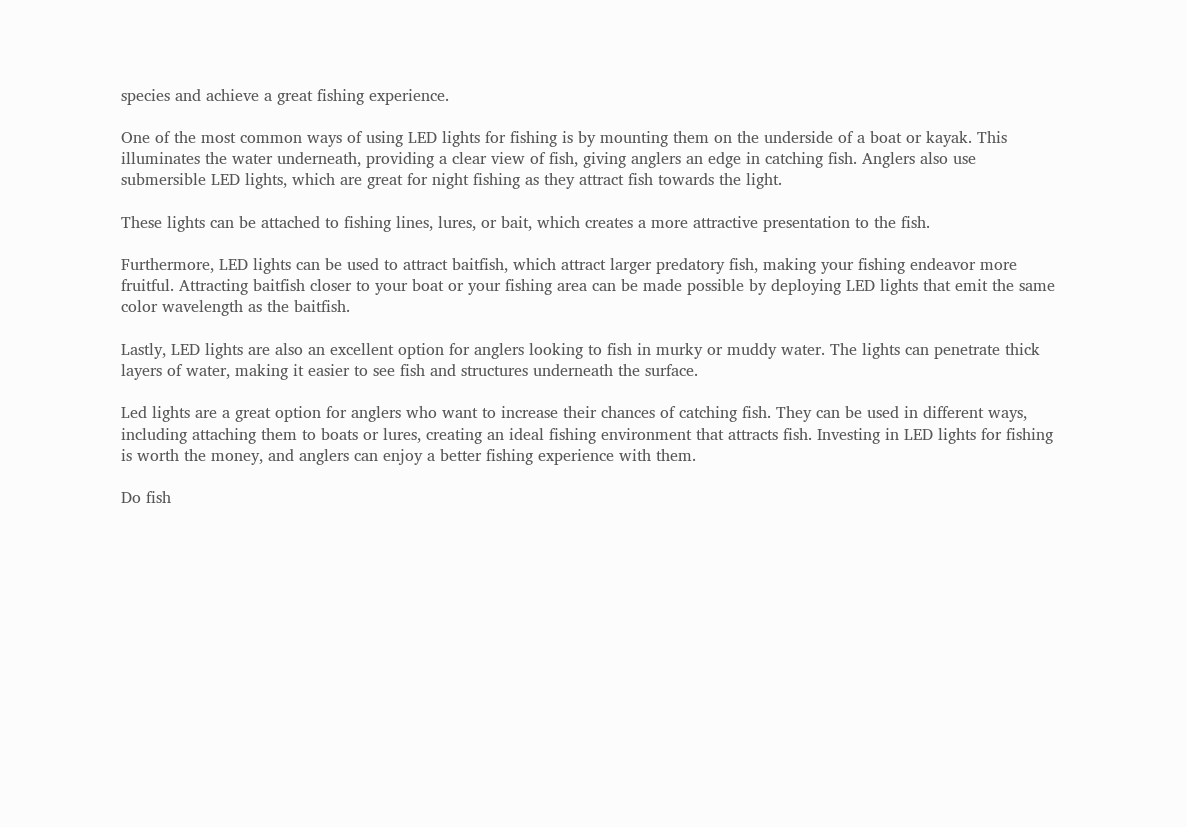species and achieve a great fishing experience.

One of the most common ways of using LED lights for fishing is by mounting them on the underside of a boat or kayak. This illuminates the water underneath, providing a clear view of fish, giving anglers an edge in catching fish. Anglers also use submersible LED lights, which are great for night fishing as they attract fish towards the light.

These lights can be attached to fishing lines, lures, or bait, which creates a more attractive presentation to the fish.

Furthermore, LED lights can be used to attract baitfish, which attract larger predatory fish, making your fishing endeavor more fruitful. Attracting baitfish closer to your boat or your fishing area can be made possible by deploying LED lights that emit the same color wavelength as the baitfish.

Lastly, LED lights are also an excellent option for anglers looking to fish in murky or muddy water. The lights can penetrate thick layers of water, making it easier to see fish and structures underneath the surface.

Led lights are a great option for anglers who want to increase their chances of catching fish. They can be used in different ways, including attaching them to boats or lures, creating an ideal fishing environment that attracts fish. Investing in LED lights for fishing is worth the money, and anglers can enjoy a better fishing experience with them.

Do fish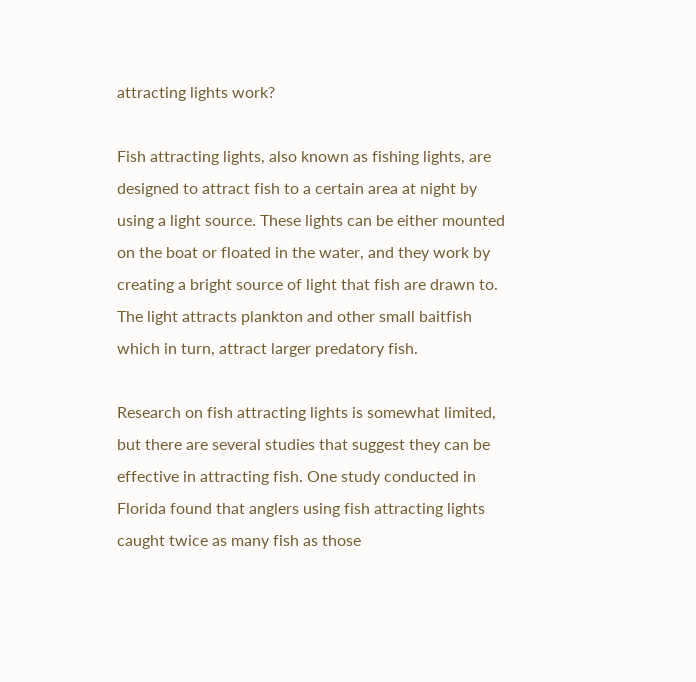attracting lights work?

Fish attracting lights, also known as fishing lights, are designed to attract fish to a certain area at night by using a light source. These lights can be either mounted on the boat or floated in the water, and they work by creating a bright source of light that fish are drawn to. The light attracts plankton and other small baitfish which in turn, attract larger predatory fish.

Research on fish attracting lights is somewhat limited, but there are several studies that suggest they can be effective in attracting fish. One study conducted in Florida found that anglers using fish attracting lights caught twice as many fish as those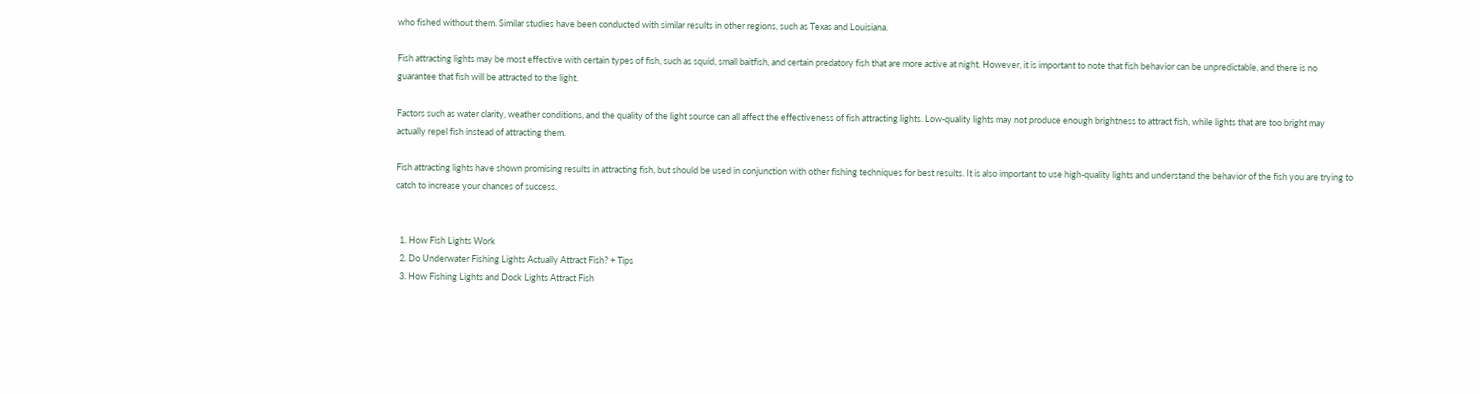who fished without them. Similar studies have been conducted with similar results in other regions, such as Texas and Louisiana.

Fish attracting lights may be most effective with certain types of fish, such as squid, small baitfish, and certain predatory fish that are more active at night. However, it is important to note that fish behavior can be unpredictable, and there is no guarantee that fish will be attracted to the light.

Factors such as water clarity, weather conditions, and the quality of the light source can all affect the effectiveness of fish attracting lights. Low-quality lights may not produce enough brightness to attract fish, while lights that are too bright may actually repel fish instead of attracting them.

Fish attracting lights have shown promising results in attracting fish, but should be used in conjunction with other fishing techniques for best results. It is also important to use high-quality lights and understand the behavior of the fish you are trying to catch to increase your chances of success.


  1. How Fish Lights Work
  2. Do Underwater Fishing Lights Actually Attract Fish? + Tips
  3. How Fishing Lights and Dock Lights Attract Fish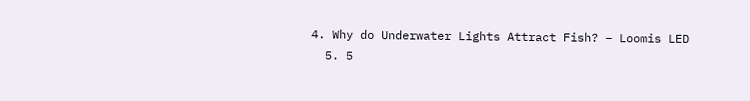4. Why do Underwater Lights Attract Fish? – Loomis LED
  5. 5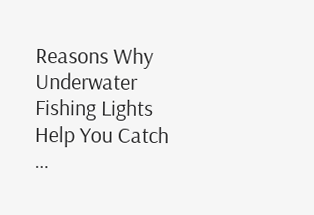Reasons Why Underwater Fishing Lights Help You Catch …